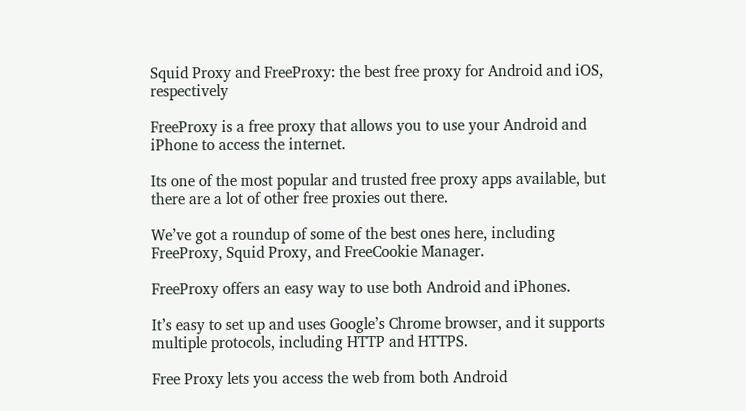Squid Proxy and FreeProxy: the best free proxy for Android and iOS, respectively

FreeProxy is a free proxy that allows you to use your Android and iPhone to access the internet.

Its one of the most popular and trusted free proxy apps available, but there are a lot of other free proxies out there.

We’ve got a roundup of some of the best ones here, including FreeProxy, Squid Proxy, and FreeCookie Manager.

FreeProxy offers an easy way to use both Android and iPhones.

It’s easy to set up and uses Google’s Chrome browser, and it supports multiple protocols, including HTTP and HTTPS.

Free Proxy lets you access the web from both Android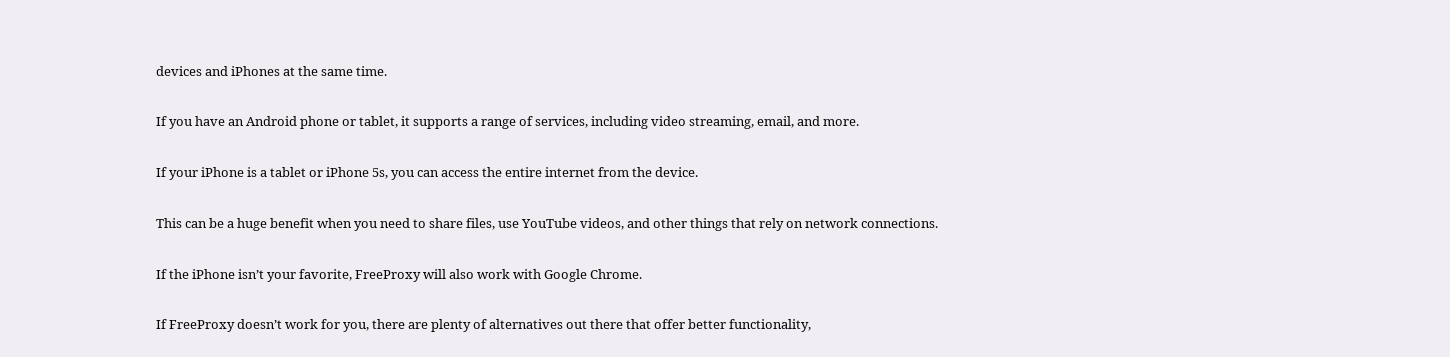devices and iPhones at the same time.

If you have an Android phone or tablet, it supports a range of services, including video streaming, email, and more.

If your iPhone is a tablet or iPhone 5s, you can access the entire internet from the device.

This can be a huge benefit when you need to share files, use YouTube videos, and other things that rely on network connections.

If the iPhone isn’t your favorite, FreeProxy will also work with Google Chrome.

If FreeProxy doesn’t work for you, there are plenty of alternatives out there that offer better functionality,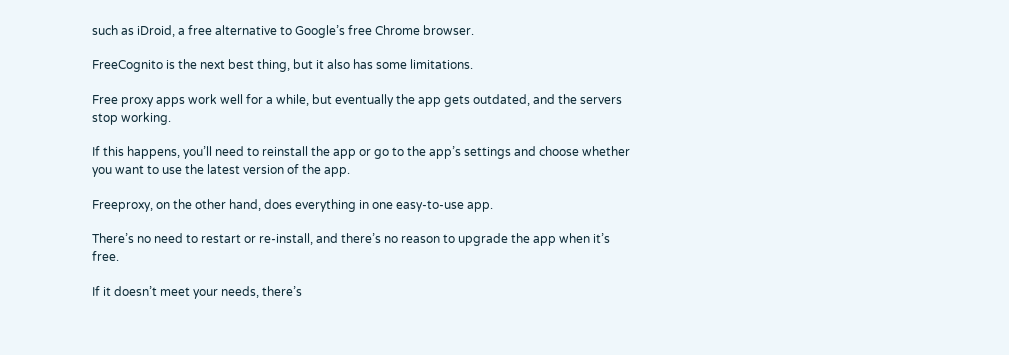such as iDroid, a free alternative to Google’s free Chrome browser.

FreeCognito is the next best thing, but it also has some limitations.

Free proxy apps work well for a while, but eventually the app gets outdated, and the servers stop working.

If this happens, you’ll need to reinstall the app or go to the app’s settings and choose whether you want to use the latest version of the app.

Freeproxy, on the other hand, does everything in one easy-to-use app.

There’s no need to restart or re-install, and there’s no reason to upgrade the app when it’s free.

If it doesn’t meet your needs, there’s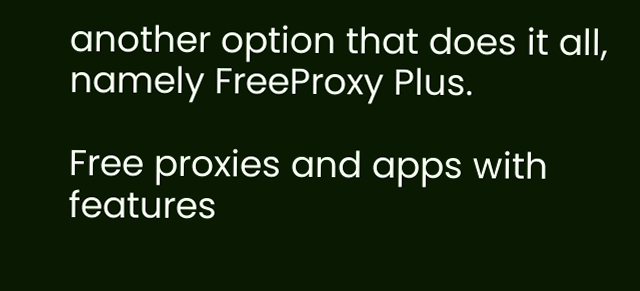another option that does it all, namely FreeProxy Plus.

Free proxies and apps with features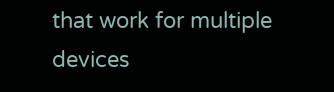that work for multiple devices